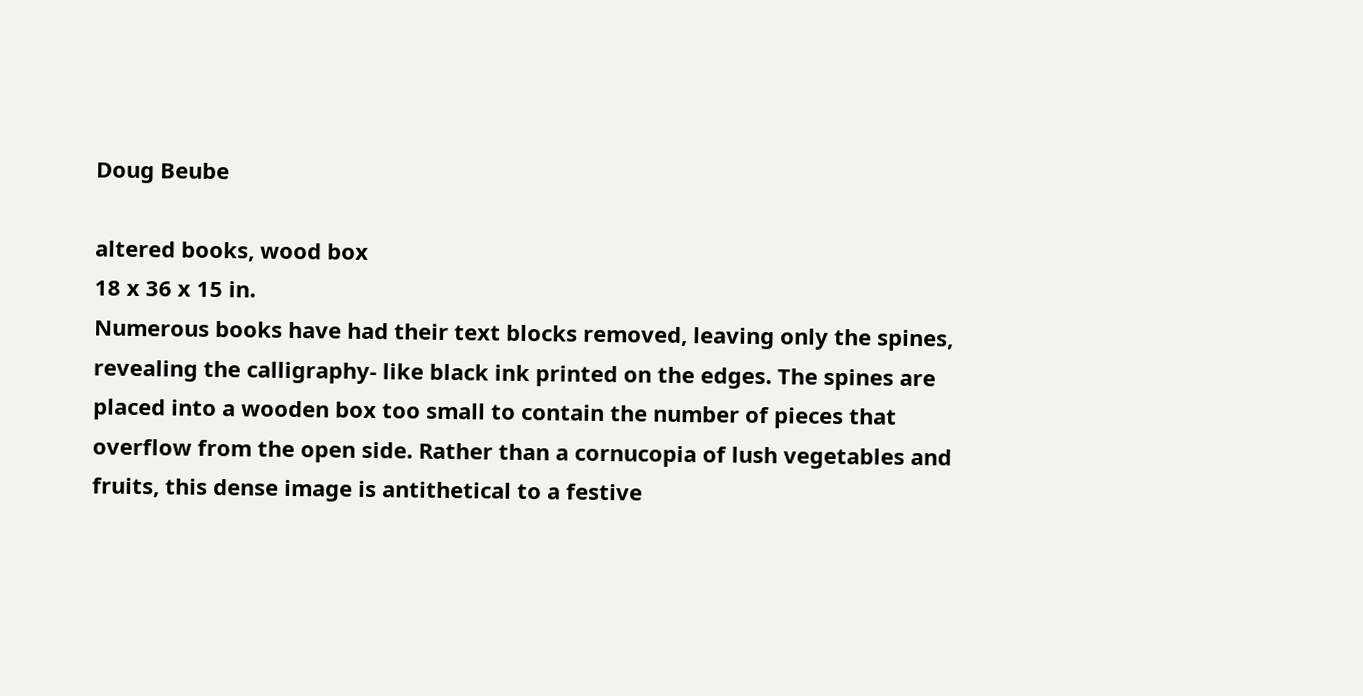Doug Beube

altered books, wood box
18 x 36 x 15 in.
Numerous books have had their text blocks removed, leaving only the spines, revealing the calligraphy- like black ink printed on the edges. The spines are placed into a wooden box too small to contain the number of pieces that overflow from the open side. Rather than a cornucopia of lush vegetables and fruits, this dense image is antithetical to a festive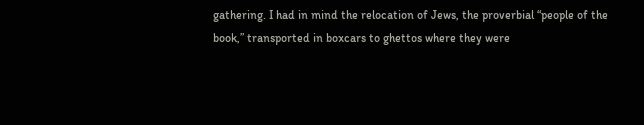gathering. I had in mind the relocation of Jews, the proverbial “people of the book,” transported in boxcars to ghettos where they were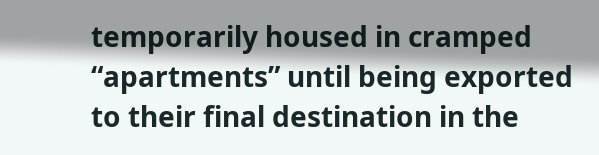temporarily housed in cramped “apartments” until being exported to their final destination in the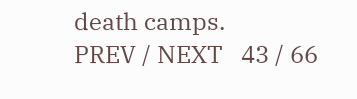death camps.
PREV / NEXT   43 / 66